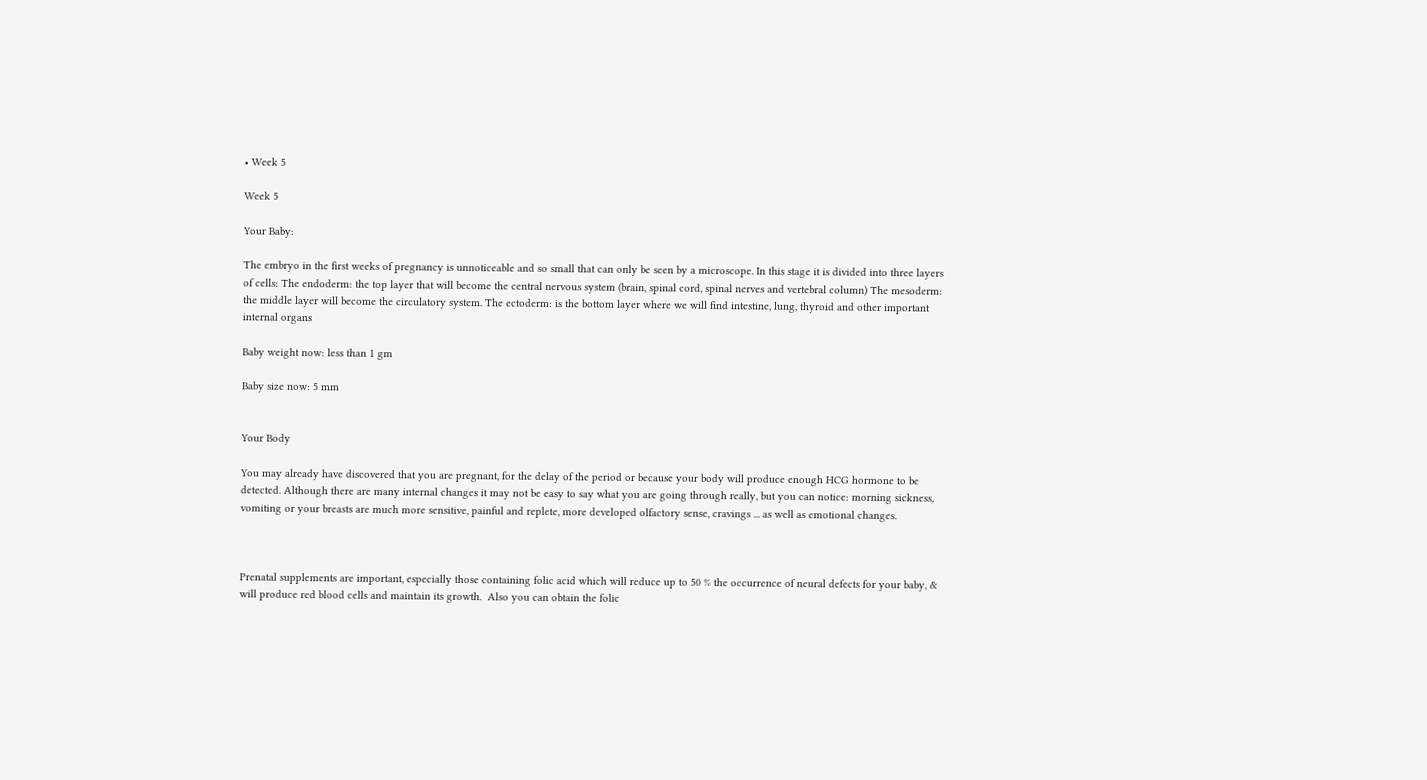• Week 5

Week 5

Your Baby:

The embryo in the first weeks of pregnancy is unnoticeable and so small that can only be seen by a microscope. In this stage it is divided into three layers of cells: The endoderm: the top layer that will become the central nervous system (brain, spinal cord, spinal nerves and vertebral column) The mesoderm: the middle layer will become the circulatory system. The ectoderm: is the bottom layer where we will find intestine, lung, thyroid and other important internal organs

Baby weight now: less than 1 gm

Baby size now: 5 mm


Your Body

You may already have discovered that you are pregnant, for the delay of the period or because your body will produce enough HCG hormone to be detected. Although there are many internal changes it may not be easy to say what you are going through really, but you can notice: morning sickness, vomiting or your breasts are much more sensitive, painful and replete, more developed olfactory sense, cravings ... as well as emotional changes.



Prenatal supplements are important, especially those containing folic acid which will reduce up to 50 % the occurrence of neural defects for your baby, & will produce red blood cells and maintain its growth.  Also you can obtain the folic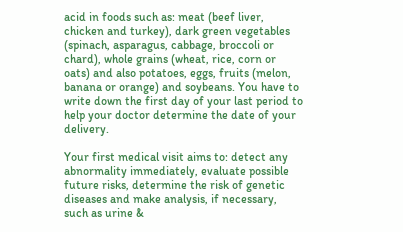acid in foods such as: meat (beef liver, chicken and turkey), dark green vegetables (spinach, asparagus, cabbage, broccoli or chard), whole grains (wheat, rice, corn or oats) and also potatoes, eggs, fruits (melon, banana or orange) and soybeans. You have to write down the first day of your last period to help your doctor determine the date of your delivery.

Your first medical visit aims to: detect any abnormality immediately, evaluate possible future risks, determine the risk of genetic diseases and make analysis, if necessary, such as urine &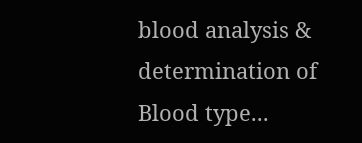blood analysis & determination of Blood type...